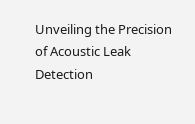Unveiling the Precision of Acoustic Leak Detection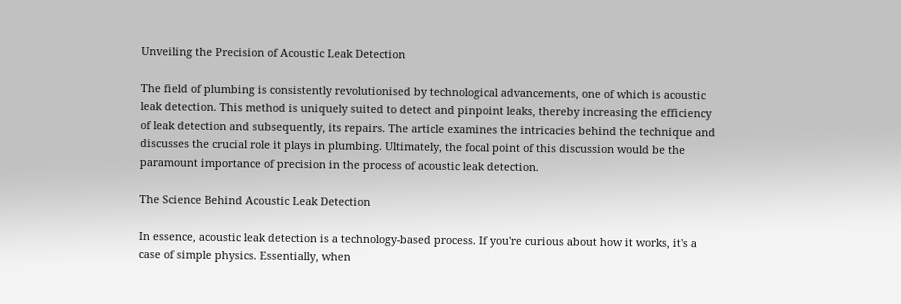Unveiling the Precision of Acoustic Leak Detection

The field of plumbing is consistently revolutionised by technological advancements, one of which is acoustic leak detection. This method is uniquely suited to detect and pinpoint leaks, thereby increasing the efficiency of leak detection and subsequently, its repairs. The article examines the intricacies behind the technique and discusses the crucial role it plays in plumbing. Ultimately, the focal point of this discussion would be the paramount importance of precision in the process of acoustic leak detection.

The Science Behind Acoustic Leak Detection

In essence, acoustic leak detection is a technology-based process. If you're curious about how it works, it's a case of simple physics. Essentially, when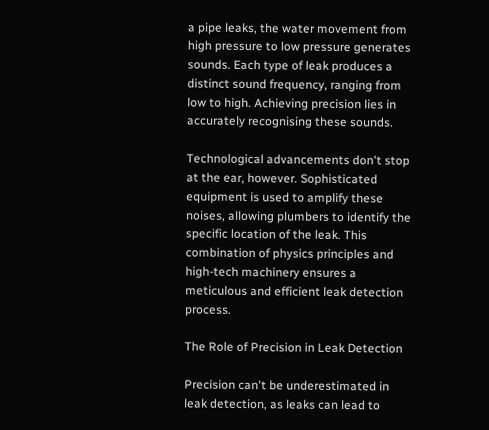a pipe leaks, the water movement from high pressure to low pressure generates sounds. Each type of leak produces a distinct sound frequency, ranging from low to high. Achieving precision lies in accurately recognising these sounds.

Technological advancements don't stop at the ear, however. Sophisticated equipment is used to amplify these noises, allowing plumbers to identify the specific location of the leak. This combination of physics principles and high-tech machinery ensures a meticulous and efficient leak detection process.

The Role of Precision in Leak Detection

Precision can't be underestimated in leak detection, as leaks can lead to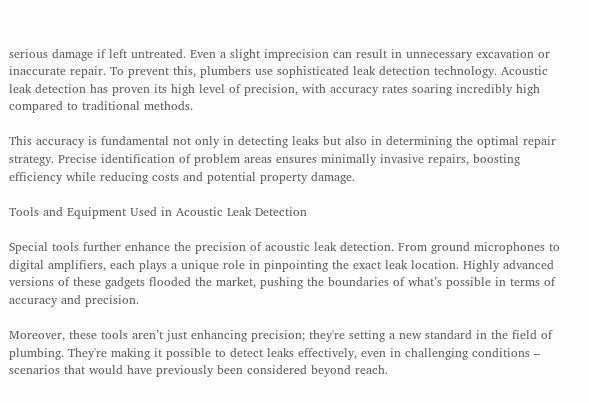serious damage if left untreated. Even a slight imprecision can result in unnecessary excavation or inaccurate repair. To prevent this, plumbers use sophisticated leak detection technology. Acoustic leak detection has proven its high level of precision, with accuracy rates soaring incredibly high compared to traditional methods.

This accuracy is fundamental not only in detecting leaks but also in determining the optimal repair strategy. Precise identification of problem areas ensures minimally invasive repairs, boosting efficiency while reducing costs and potential property damage.

Tools and Equipment Used in Acoustic Leak Detection

Special tools further enhance the precision of acoustic leak detection. From ground microphones to digital amplifiers, each plays a unique role in pinpointing the exact leak location. Highly advanced versions of these gadgets flooded the market, pushing the boundaries of what’s possible in terms of accuracy and precision.

Moreover, these tools aren’t just enhancing precision; they're setting a new standard in the field of plumbing. They're making it possible to detect leaks effectively, even in challenging conditions – scenarios that would have previously been considered beyond reach.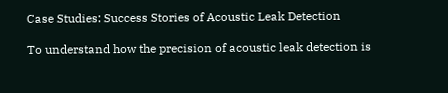Case Studies: Success Stories of Acoustic Leak Detection

To understand how the precision of acoustic leak detection is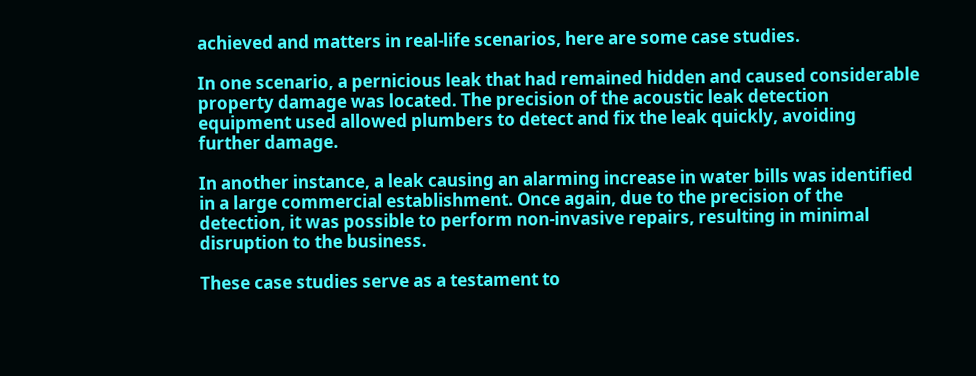achieved and matters in real-life scenarios, here are some case studies.

In one scenario, a pernicious leak that had remained hidden and caused considerable property damage was located. The precision of the acoustic leak detection equipment used allowed plumbers to detect and fix the leak quickly, avoiding further damage.

In another instance, a leak causing an alarming increase in water bills was identified in a large commercial establishment. Once again, due to the precision of the detection, it was possible to perform non-invasive repairs, resulting in minimal disruption to the business.

These case studies serve as a testament to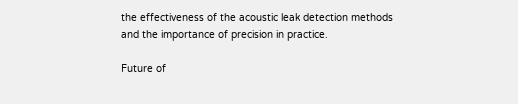the effectiveness of the acoustic leak detection methods and the importance of precision in practice.

Future of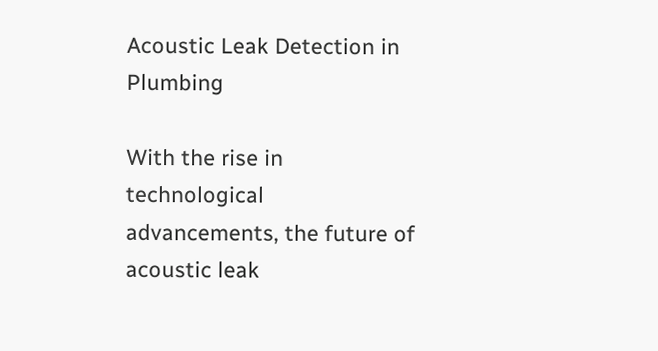Acoustic Leak Detection in Plumbing

With the rise in technological advancements, the future of acoustic leak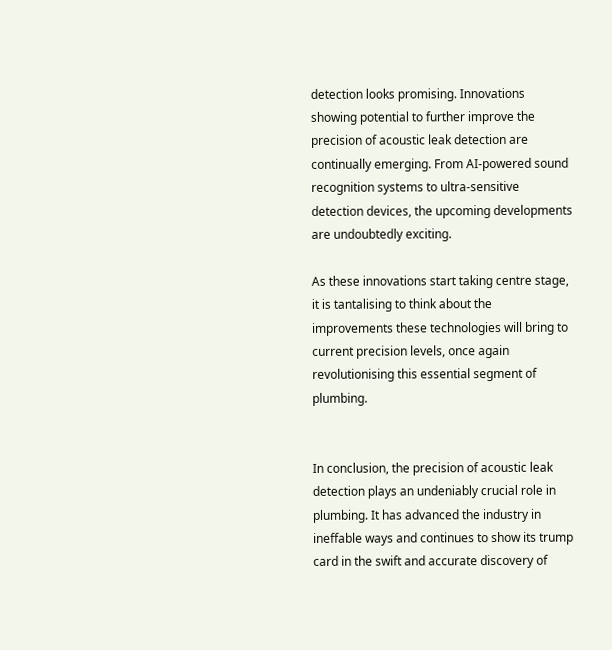detection looks promising. Innovations showing potential to further improve the precision of acoustic leak detection are continually emerging. From AI-powered sound recognition systems to ultra-sensitive detection devices, the upcoming developments are undoubtedly exciting.

As these innovations start taking centre stage, it is tantalising to think about the improvements these technologies will bring to current precision levels, once again revolutionising this essential segment of plumbing.


In conclusion, the precision of acoustic leak detection plays an undeniably crucial role in plumbing. It has advanced the industry in ineffable ways and continues to show its trump card in the swift and accurate discovery of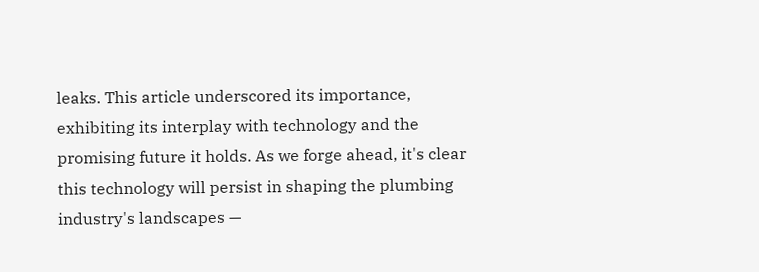leaks. This article underscored its importance, exhibiting its interplay with technology and the promising future it holds. As we forge ahead, it's clear this technology will persist in shaping the plumbing industry's landscapes —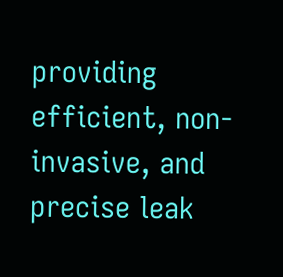providing efficient, non-invasive, and precise leak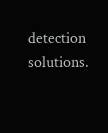detection solutions.